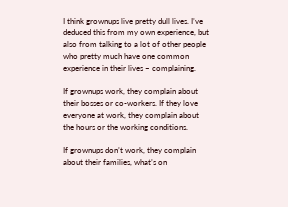I think grownups live pretty dull lives. I’ve deduced this from my own experience, but also from talking to a lot of other people who pretty much have one common experience in their lives – complaining.

If grownups work, they complain about their bosses or co-workers. If they love everyone at work, they complain about the hours or the working conditions.

If grownups don’t work, they complain about their families, what’s on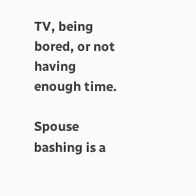TV, being bored, or not having enough time.

Spouse bashing is a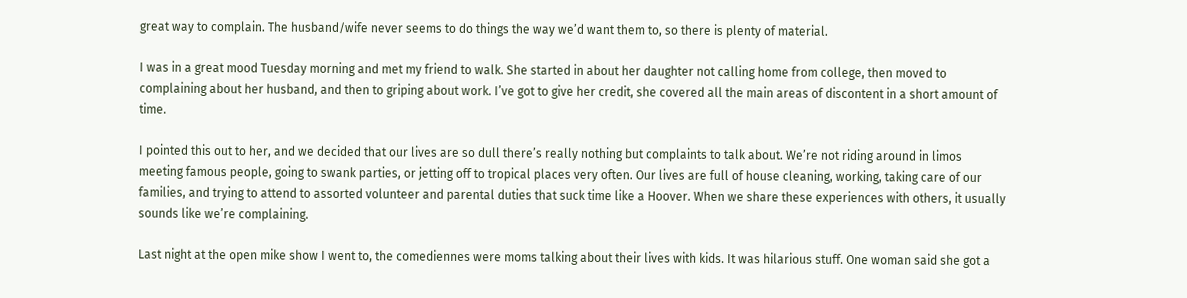great way to complain. The husband/wife never seems to do things the way we’d want them to, so there is plenty of material.

I was in a great mood Tuesday morning and met my friend to walk. She started in about her daughter not calling home from college, then moved to complaining about her husband, and then to griping about work. I’ve got to give her credit, she covered all the main areas of discontent in a short amount of time.

I pointed this out to her, and we decided that our lives are so dull there’s really nothing but complaints to talk about. We’re not riding around in limos meeting famous people, going to swank parties, or jetting off to tropical places very often. Our lives are full of house cleaning, working, taking care of our families, and trying to attend to assorted volunteer and parental duties that suck time like a Hoover. When we share these experiences with others, it usually sounds like we’re complaining.

Last night at the open mike show I went to, the comediennes were moms talking about their lives with kids. It was hilarious stuff. One woman said she got a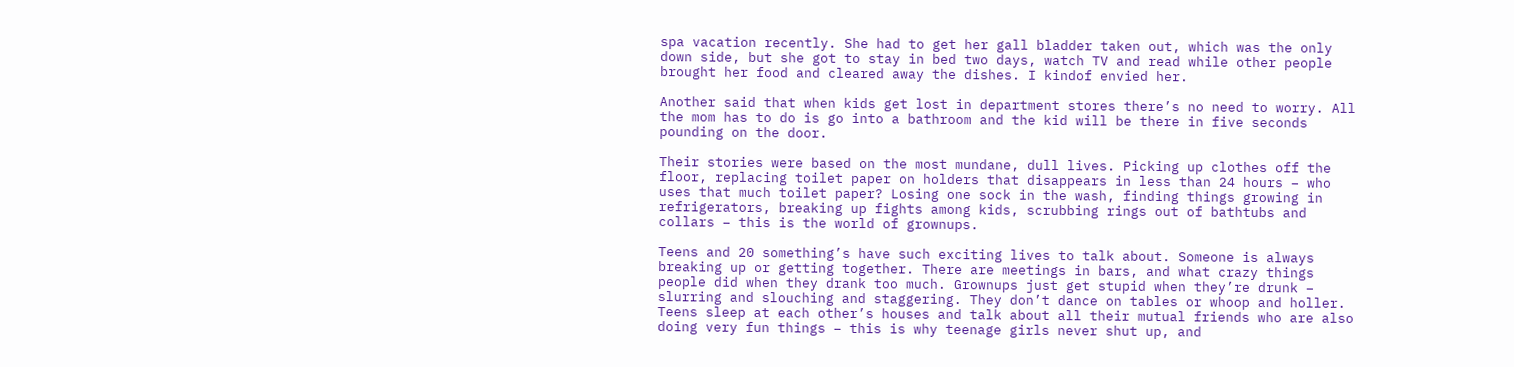spa vacation recently. She had to get her gall bladder taken out, which was the only down side, but she got to stay in bed two days, watch TV and read while other people brought her food and cleared away the dishes. I kindof envied her.

Another said that when kids get lost in department stores there’s no need to worry. All the mom has to do is go into a bathroom and the kid will be there in five seconds pounding on the door.

Their stories were based on the most mundane, dull lives. Picking up clothes off the floor, replacing toilet paper on holders that disappears in less than 24 hours – who uses that much toilet paper? Losing one sock in the wash, finding things growing in refrigerators, breaking up fights among kids, scrubbing rings out of bathtubs and collars – this is the world of grownups.

Teens and 20 something’s have such exciting lives to talk about. Someone is always breaking up or getting together. There are meetings in bars, and what crazy things people did when they drank too much. Grownups just get stupid when they’re drunk – slurring and slouching and staggering. They don’t dance on tables or whoop and holler. Teens sleep at each other’s houses and talk about all their mutual friends who are also doing very fun things – this is why teenage girls never shut up, and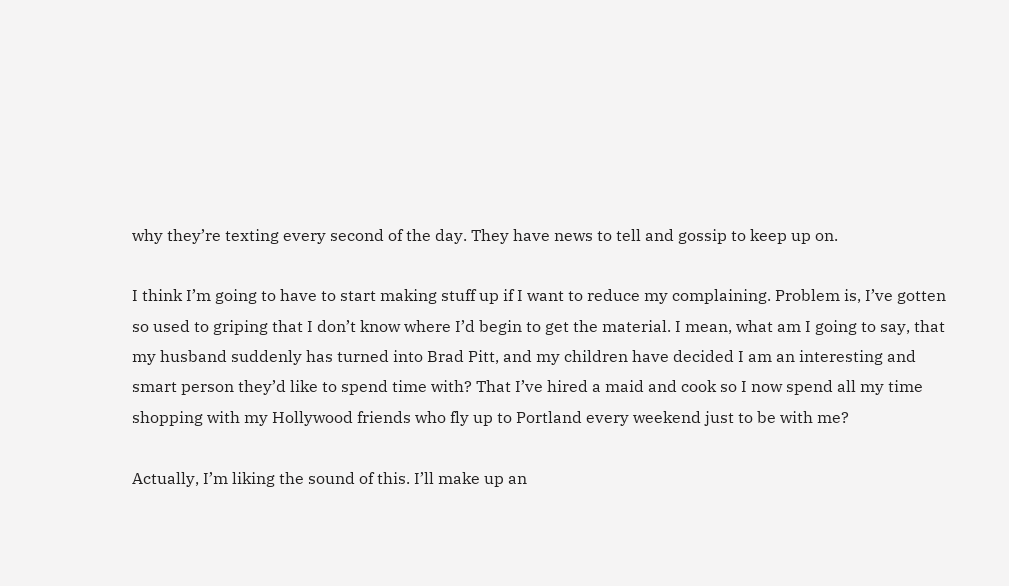why they’re texting every second of the day. They have news to tell and gossip to keep up on.

I think I’m going to have to start making stuff up if I want to reduce my complaining. Problem is, I’ve gotten so used to griping that I don’t know where I’d begin to get the material. I mean, what am I going to say, that my husband suddenly has turned into Brad Pitt, and my children have decided I am an interesting and smart person they’d like to spend time with? That I’ve hired a maid and cook so I now spend all my time shopping with my Hollywood friends who fly up to Portland every weekend just to be with me?

Actually, I’m liking the sound of this. I’ll make up an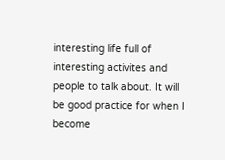interesting life full of interesting activites and people to talk about. It will be good practice for when I become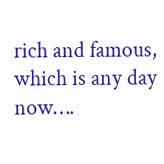rich and famous, which is any day now….